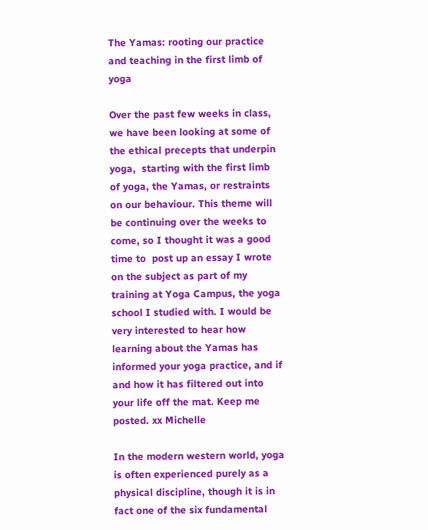The Yamas: rooting our practice and teaching in the first limb of yoga

Over the past few weeks in class, we have been looking at some of the ethical precepts that underpin yoga,  starting with the first limb of yoga, the Yamas, or restraints on our behaviour. This theme will be continuing over the weeks to come, so I thought it was a good time to  post up an essay I wrote on the subject as part of my training at Yoga Campus, the yoga school I studied with. I would be very interested to hear how learning about the Yamas has informed your yoga practice, and if and how it has filtered out into your life off the mat. Keep me posted. xx Michelle

In the modern western world, yoga is often experienced purely as a physical discipline, though it is in fact one of the six fundamental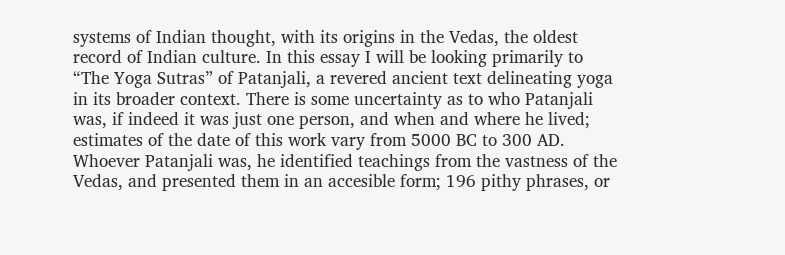systems of Indian thought, with its origins in the Vedas, the oldest record of Indian culture. In this essay I will be looking primarily to “The Yoga Sutras” of Patanjali, a revered ancient text delineating yoga in its broader context. There is some uncertainty as to who Patanjali was, if indeed it was just one person, and when and where he lived; estimates of the date of this work vary from 5000 BC to 300 AD. Whoever Patanjali was, he identified teachings from the vastness of the Vedas, and presented them in an accesible form; 196 pithy phrases, or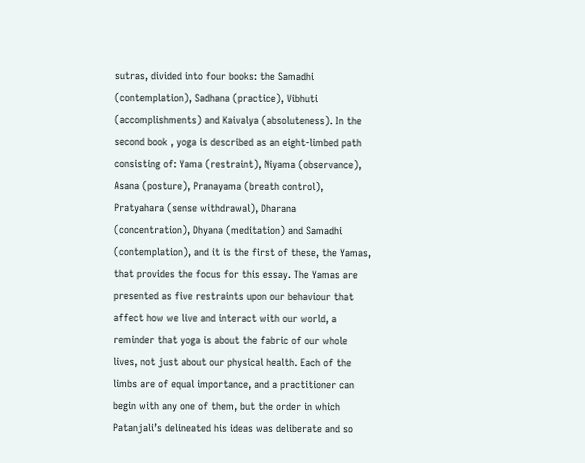sutras, divided into four books: the Samadhi (contemplation), Sadhana (practice), Vibhuti (accomplishments) and Kaivalya (absoluteness). In the second book , yoga is described as an eight-limbed path consisting of: Yama (restraint), Niyama (observance), Asana (posture), Pranayama (breath control), Pratyahara (sense withdrawal), Dharana (concentration), Dhyana (meditation) and Samadhi (contemplation), and it is the first of these, the Yamas, that provides the focus for this essay. The Yamas are presented as five restraints upon our behaviour that affect how we live and interact with our world, a reminder that yoga is about the fabric of our whole lives, not just about our physical health. Each of the limbs are of equal importance, and a practitioner can begin with any one of them, but the order in which Patanjali’s delineated his ideas was deliberate and so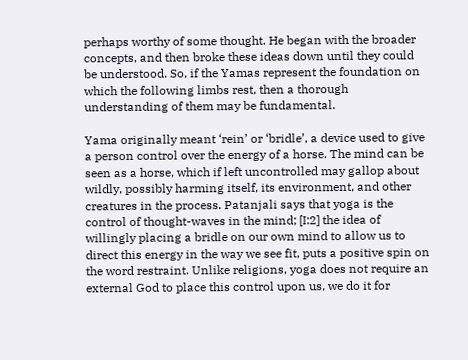perhaps worthy of some thought. He began with the broader concepts, and then broke these ideas down until they could be understood. So, if the Yamas represent the foundation on which the following limbs rest, then a thorough understanding of them may be fundamental.

Yama originally meant ‘rein’ or ‘bridle’, a device used to give a person control over the energy of a horse. The mind can be seen as a horse, which if left uncontrolled may gallop about wildly, possibly harming itself, its environment, and other creatures in the process. Patanjali says that yoga is the control of thought-waves in the mind; [I:2] the idea of willingly placing a bridle on our own mind to allow us to direct this energy in the way we see fit, puts a positive spin on the word restraint. Unlike religions, yoga does not require an external God to place this control upon us, we do it for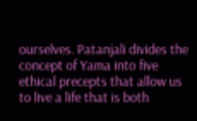ourselves. Patanjali divides the concept of Yama into five ethical precepts that allow us to live a life that is both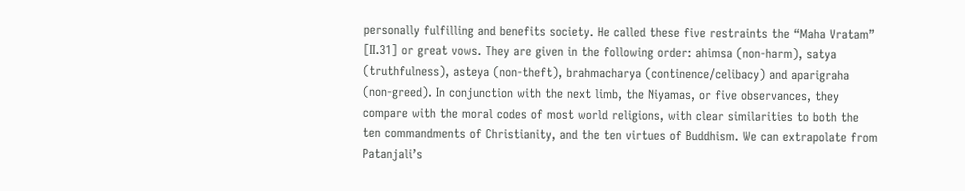personally fulfilling and benefits society. He called these five restraints the “Maha Vratam” [II.31] or great vows. They are given in the following order: ahimsa (non-harm), satya (truthfulness), asteya (non-theft), brahmacharya (continence/celibacy) and aparigraha (non-greed). In conjunction with the next limb, the Niyamas, or five observances, they compare with the moral codes of most world religions, with clear similarities to both the ten commandments of Christianity, and the ten virtues of Buddhism. We can extrapolate from Patanjali’s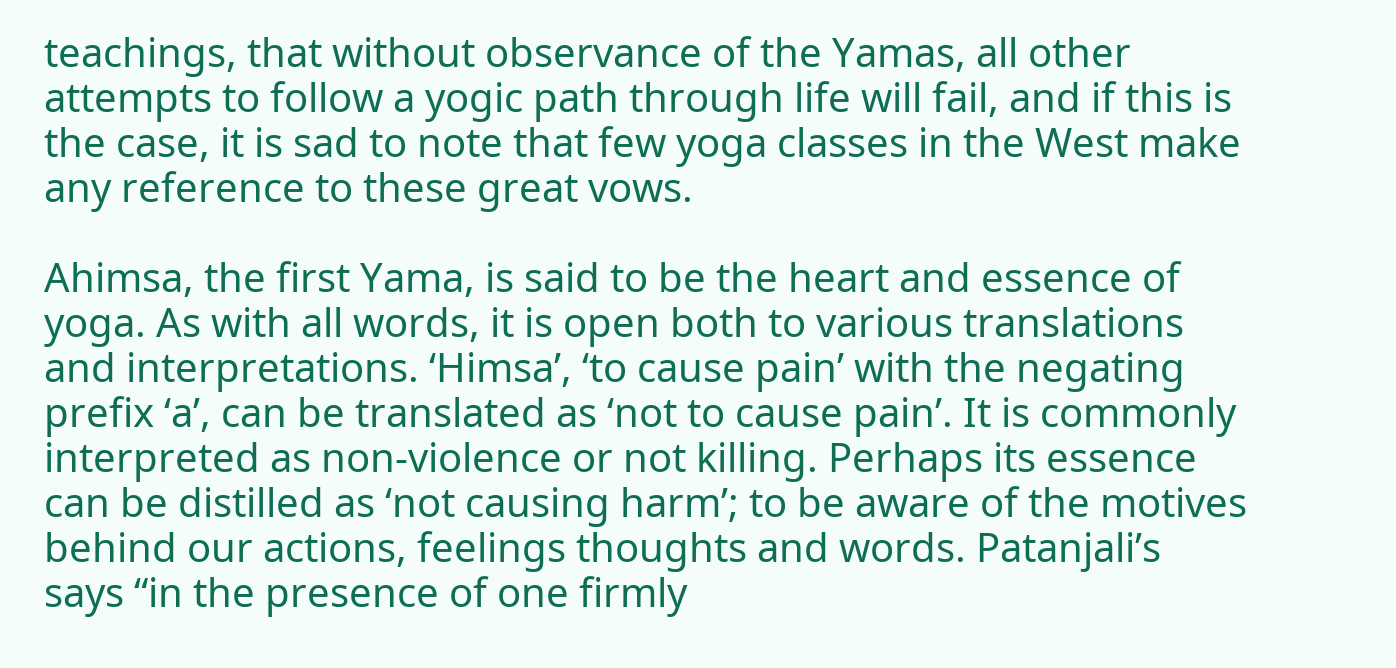teachings, that without observance of the Yamas, all other attempts to follow a yogic path through life will fail, and if this is the case, it is sad to note that few yoga classes in the West make any reference to these great vows.

Ahimsa, the first Yama, is said to be the heart and essence of yoga. As with all words, it is open both to various translations and interpretations. ‘Himsa’, ‘to cause pain’ with the negating prefix ‘a’, can be translated as ‘not to cause pain’. It is commonly interpreted as non-violence or not killing. Perhaps its essence can be distilled as ‘not causing harm’; to be aware of the motives behind our actions, feelings thoughts and words. Patanjali’s says “in the presence of one firmly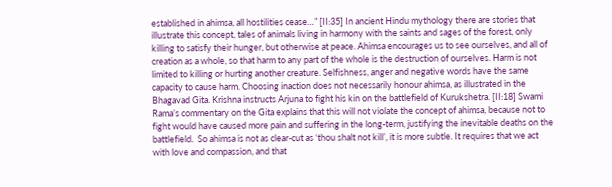established in ahimsa, all hostilities cease…” [II:35] In ancient Hindu mythology there are stories that illustrate this concept, tales of animals living in harmony with the saints and sages of the forest, only killing to satisfy their hunger, but otherwise at peace. Ahimsa encourages us to see ourselves, and all of creation as a whole, so that harm to any part of the whole is the destruction of ourselves. Harm is not limited to killing or hurting another creature. Selfishness, anger and negative words have the same capacity to cause harm. Choosing inaction does not necessarily honour ahimsa, as illustrated in the Bhagavad Gita. Krishna instructs Arjuna to fight his kin on the battlefield of Kurukshetra. [II:18] Swami Rama’s commentary on the Gita explains that this will not violate the concept of ahimsa, because not to fight would have caused more pain and suffering in the long-term, justifying the inevitable deaths on the battlefield.  So ahimsa is not as clear-cut as ‘thou shalt not kill’, it is more subtle. It requires that we act with love and compassion, and that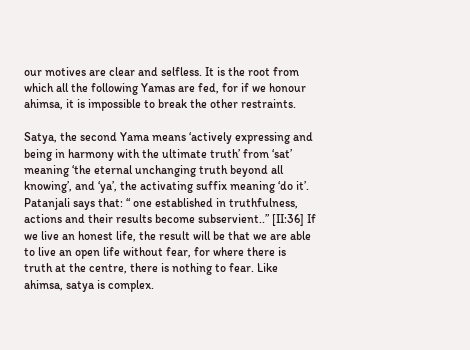our motives are clear and selfless. It is the root from which all the following Yamas are fed, for if we honour ahimsa, it is impossible to break the other restraints.

Satya, the second Yama means ‘actively expressing and being in harmony with the ultimate truth’ from ‘sat’ meaning ‘the eternal unchanging truth beyond all knowing’, and ‘ya’, the activating suffix meaning ‘do it’. Patanjali says that: “ one established in truthfulness, actions and their results become subservient..” [II:36] If we live an honest life, the result will be that we are able to live an open life without fear, for where there is truth at the centre, there is nothing to fear. Like ahimsa, satya is complex.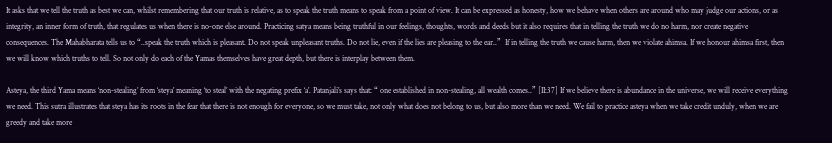It asks that we tell the truth as best we can, whilst remembering that our truth is relative, as to speak the truth means to speak from a point of view. It can be expressed as honesty, how we behave when others are around who may judge our actions, or as integrity, an inner form of truth, that regulates us when there is no-one else around. Practicing satya means being truthful in our feelings, thoughts, words and deeds but it also requires that in telling the truth we do no harm, nor create negative consequences. The Mahabharata tells us to “..speak the truth which is pleasant. Do not speak unpleasant truths. Do not lie, even if the lies are pleasing to the ear..”  If in telling the truth we cause harm, then we violate ahimsa. If we honour ahimsa first, then we will know which truths to tell. So not only do each of the Yamas themselves have great depth, but there is interplay between them.

Asteya, the third Yama means ‘non-stealing’ from ‘steya’ meaning ‘to steal’ with the negating prefix ‘a’. Patanjali’s says that: “ one established in non-stealing, all wealth comes..” [II:37] If we believe there is abundance in the universe, we will receive everything we need. This sutra illustrates that steya has its roots in the fear that there is not enough for everyone, so we must take, not only what does not belong to us, but also more than we need. We fail to practice asteya when we take credit unduly, when we are greedy and take more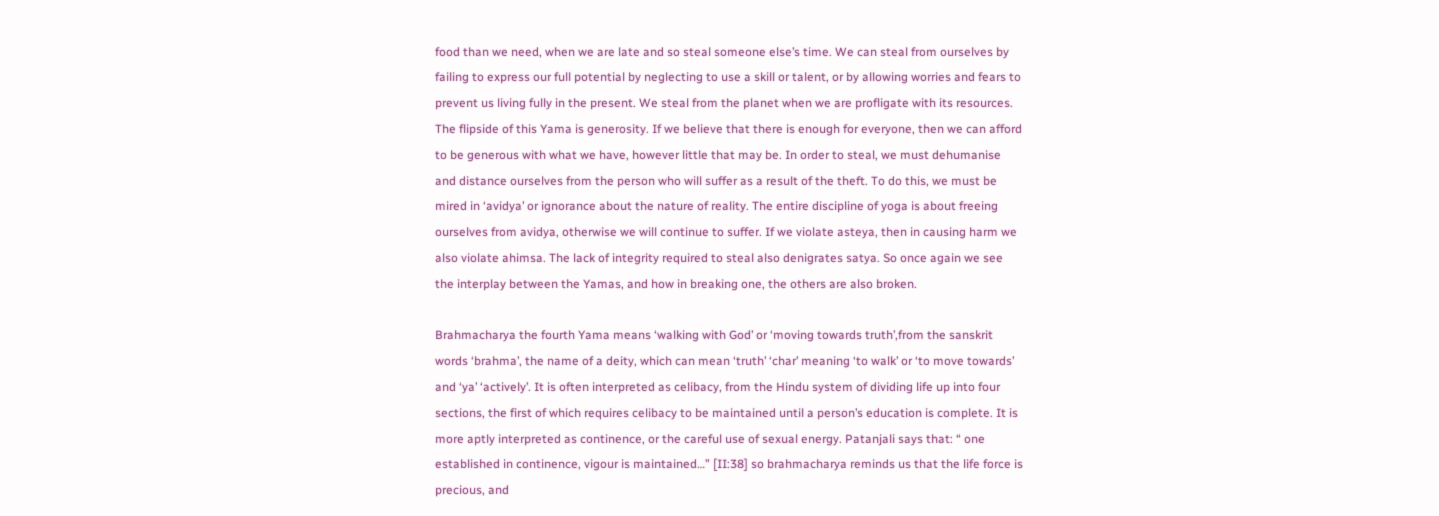food than we need, when we are late and so steal someone else’s time. We can steal from ourselves by failing to express our full potential by neglecting to use a skill or talent, or by allowing worries and fears to prevent us living fully in the present. We steal from the planet when we are profligate with its resources. The flipside of this Yama is generosity. If we believe that there is enough for everyone, then we can afford to be generous with what we have, however little that may be. In order to steal, we must dehumanise and distance ourselves from the person who will suffer as a result of the theft. To do this, we must be mired in ‘avidya’ or ignorance about the nature of reality. The entire discipline of yoga is about freeing ourselves from avidya, otherwise we will continue to suffer. If we violate asteya, then in causing harm we also violate ahimsa. The lack of integrity required to steal also denigrates satya. So once again we see the interplay between the Yamas, and how in breaking one, the others are also broken.

Brahmacharya the fourth Yama means ‘walking with God’ or ‘moving towards truth’,from the sanskrit words ‘brahma’, the name of a deity, which can mean ‘truth’ ‘char’ meaning ‘to walk’ or ‘to move towards’ and ‘ya’ ‘actively’. It is often interpreted as celibacy, from the Hindu system of dividing life up into four sections, the first of which requires celibacy to be maintained until a person’s education is complete. It is more aptly interpreted as continence, or the careful use of sexual energy. Patanjali says that: “ one established in continence, vigour is maintained…” [II:38] so brahmacharya reminds us that the life force is precious, and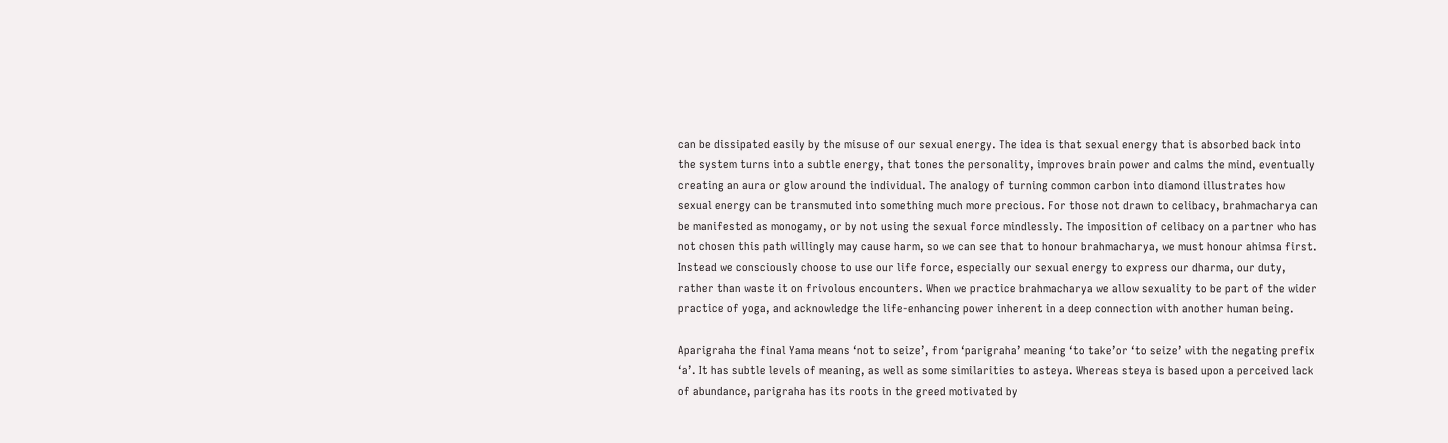can be dissipated easily by the misuse of our sexual energy. The idea is that sexual energy that is absorbed back into the system turns into a subtle energy, that tones the personality, improves brain power and calms the mind, eventually creating an aura or glow around the individual. The analogy of turning common carbon into diamond illustrates how sexual energy can be transmuted into something much more precious. For those not drawn to celibacy, brahmacharya can be manifested as monogamy, or by not using the sexual force mindlessly. The imposition of celibacy on a partner who has not chosen this path willingly may cause harm, so we can see that to honour brahmacharya, we must honour ahimsa first. Instead we consciously choose to use our life force, especially our sexual energy to express our dharma, our duty, rather than waste it on frivolous encounters. When we practice brahmacharya we allow sexuality to be part of the wider practice of yoga, and acknowledge the life-enhancing power inherent in a deep connection with another human being.

Aparigraha the final Yama means ‘not to seize’, from ‘parigraha’ meaning ‘to take’or ‘to seize’ with the negating prefix ‘a’. It has subtle levels of meaning, as well as some similarities to asteya. Whereas steya is based upon a perceived lack of abundance, parigraha has its roots in the greed motivated by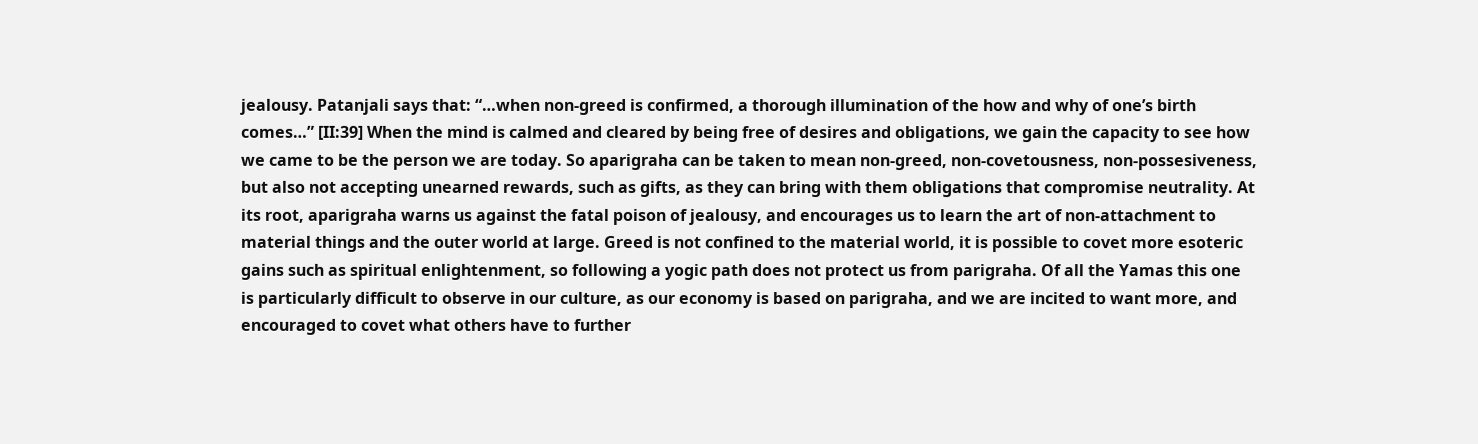jealousy. Patanjali says that: “…when non-greed is confirmed, a thorough illumination of the how and why of one’s birth comes…” [II:39] When the mind is calmed and cleared by being free of desires and obligations, we gain the capacity to see how we came to be the person we are today. So aparigraha can be taken to mean non-greed, non-covetousness, non-possesiveness, but also not accepting unearned rewards, such as gifts, as they can bring with them obligations that compromise neutrality. At its root, aparigraha warns us against the fatal poison of jealousy, and encourages us to learn the art of non-attachment to material things and the outer world at large. Greed is not confined to the material world, it is possible to covet more esoteric gains such as spiritual enlightenment, so following a yogic path does not protect us from parigraha. Of all the Yamas this one is particularly difficult to observe in our culture, as our economy is based on parigraha, and we are incited to want more, and encouraged to covet what others have to further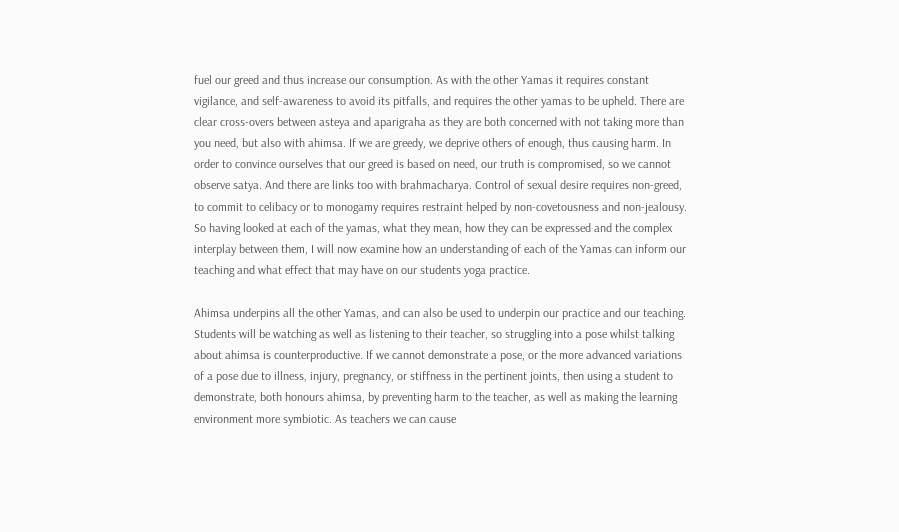fuel our greed and thus increase our consumption. As with the other Yamas it requires constant vigilance, and self-awareness to avoid its pitfalls, and requires the other yamas to be upheld. There are clear cross-overs between asteya and aparigraha as they are both concerned with not taking more than you need, but also with ahimsa. If we are greedy, we deprive others of enough, thus causing harm. In order to convince ourselves that our greed is based on need, our truth is compromised, so we cannot observe satya. And there are links too with brahmacharya. Control of sexual desire requires non-greed, to commit to celibacy or to monogamy requires restraint helped by non-covetousness and non-jealousy. So having looked at each of the yamas, what they mean, how they can be expressed and the complex interplay between them, I will now examine how an understanding of each of the Yamas can inform our teaching and what effect that may have on our students yoga practice.

Ahimsa underpins all the other Yamas, and can also be used to underpin our practice and our teaching. Students will be watching as well as listening to their teacher, so struggling into a pose whilst talking about ahimsa is counterproductive. If we cannot demonstrate a pose, or the more advanced variations of a pose due to illness, injury, pregnancy, or stiffness in the pertinent joints, then using a student to demonstrate, both honours ahimsa, by preventing harm to the teacher, as well as making the learning environment more symbiotic. As teachers we can cause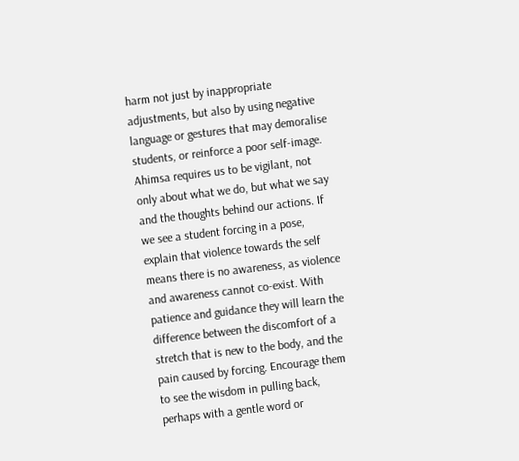harm not just by inappropriate adjustments, but also by using negative language or gestures that may demoralise students, or reinforce a poor self-image. Ahimsa requires us to be vigilant, not only about what we do, but what we say and the thoughts behind our actions. If we see a student forcing in a pose, explain that violence towards the self means there is no awareness, as violence and awareness cannot co-exist. With patience and guidance they will learn the difference between the discomfort of a stretch that is new to the body, and the pain caused by forcing. Encourage them to see the wisdom in pulling back, perhaps with a gentle word or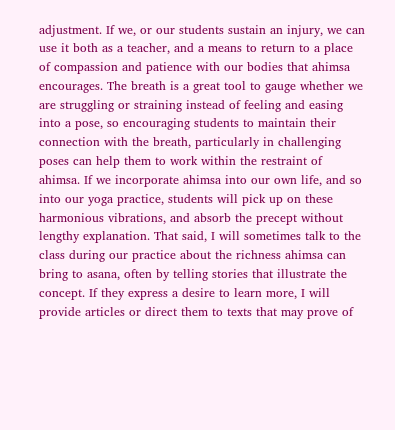adjustment. If we, or our students sustain an injury, we can use it both as a teacher, and a means to return to a place of compassion and patience with our bodies that ahimsa encourages. The breath is a great tool to gauge whether we are struggling or straining instead of feeling and easing into a pose, so encouraging students to maintain their connection with the breath, particularly in challenging poses can help them to work within the restraint of ahimsa. If we incorporate ahimsa into our own life, and so into our yoga practice, students will pick up on these harmonious vibrations, and absorb the precept without lengthy explanation. That said, I will sometimes talk to the class during our practice about the richness ahimsa can bring to asana, often by telling stories that illustrate the concept. If they express a desire to learn more, I will provide articles or direct them to texts that may prove of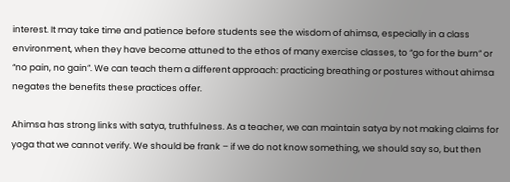interest. It may take time and patience before students see the wisdom of ahimsa, especially in a class environment, when they have become attuned to the ethos of many exercise classes, to “go for the burn” or “no pain, no gain”. We can teach them a different approach: practicing breathing or postures without ahimsa negates the benefits these practices offer.

Ahimsa has strong links with satya, truthfulness. As a teacher, we can maintain satya by not making claims for yoga that we cannot verify. We should be frank – if we do not know something, we should say so, but then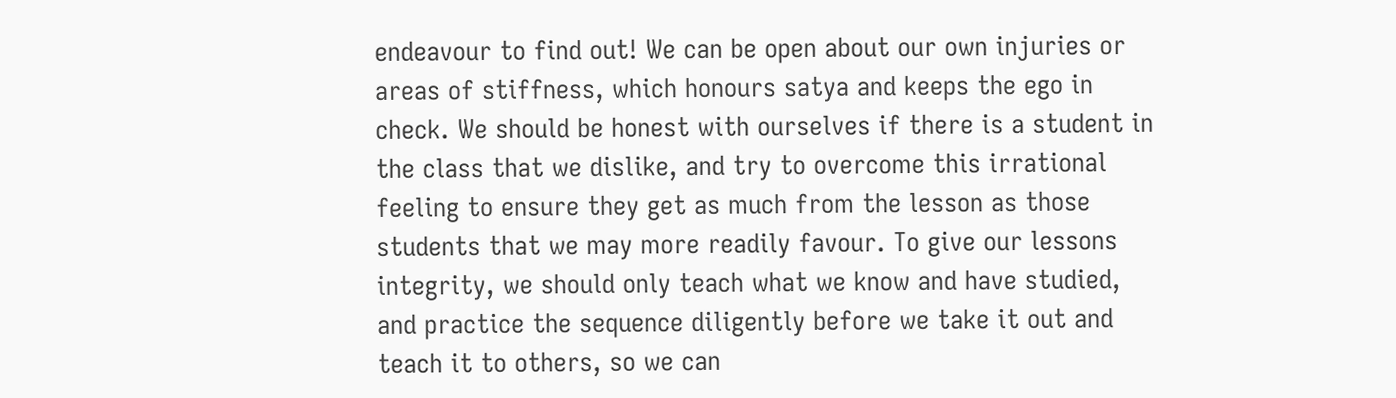endeavour to find out! We can be open about our own injuries or areas of stiffness, which honours satya and keeps the ego in check. We should be honest with ourselves if there is a student in the class that we dislike, and try to overcome this irrational feeling to ensure they get as much from the lesson as those students that we may more readily favour. To give our lessons integrity, we should only teach what we know and have studied, and practice the sequence diligently before we take it out and teach it to others, so we can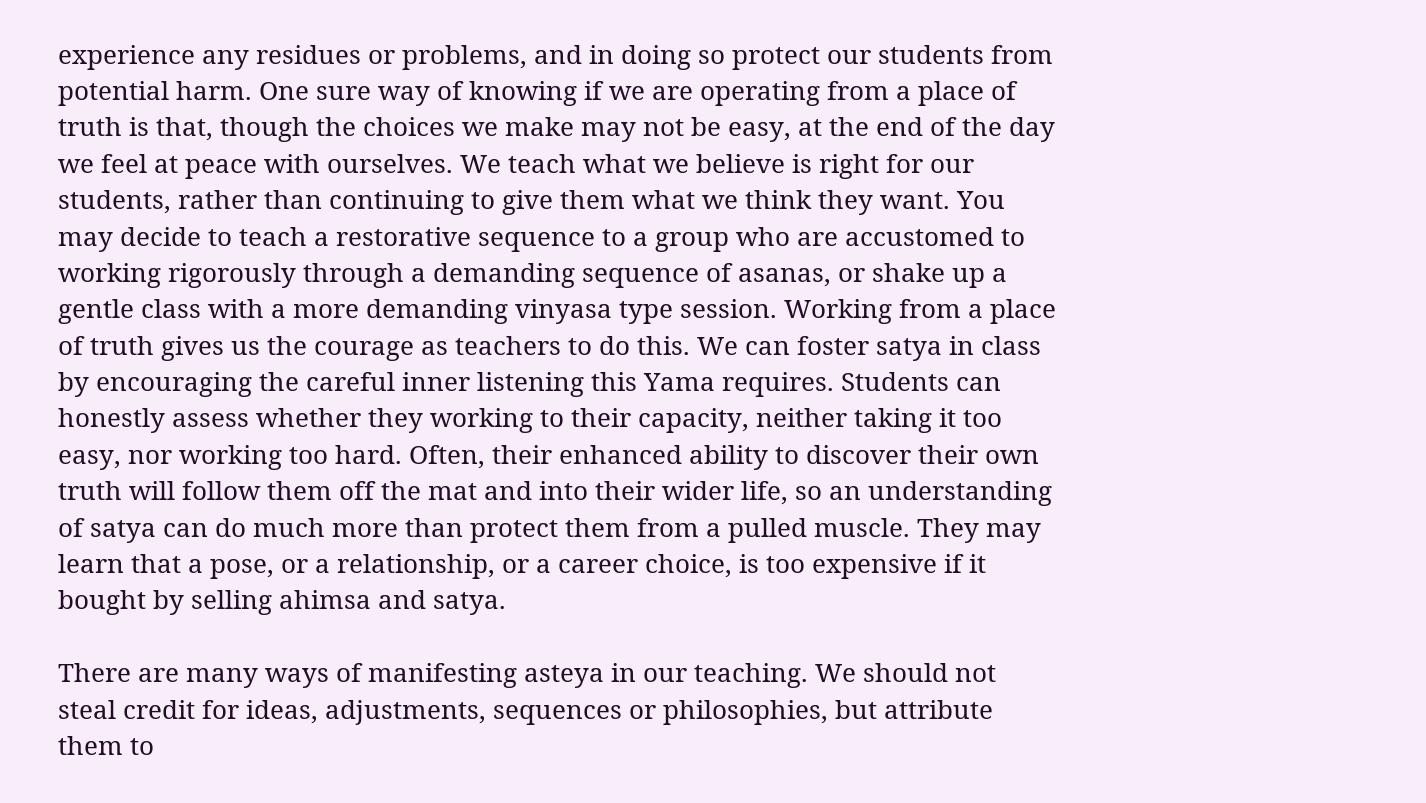experience any residues or problems, and in doing so protect our students from potential harm. One sure way of knowing if we are operating from a place of truth is that, though the choices we make may not be easy, at the end of the day we feel at peace with ourselves. We teach what we believe is right for our students, rather than continuing to give them what we think they want. You may decide to teach a restorative sequence to a group who are accustomed to working rigorously through a demanding sequence of asanas, or shake up a gentle class with a more demanding vinyasa type session. Working from a place of truth gives us the courage as teachers to do this. We can foster satya in class by encouraging the careful inner listening this Yama requires. Students can honestly assess whether they working to their capacity, neither taking it too easy, nor working too hard. Often, their enhanced ability to discover their own truth will follow them off the mat and into their wider life, so an understanding of satya can do much more than protect them from a pulled muscle. They may learn that a pose, or a relationship, or a career choice, is too expensive if it bought by selling ahimsa and satya.

There are many ways of manifesting asteya in our teaching. We should not steal credit for ideas, adjustments, sequences or philosophies, but attribute them to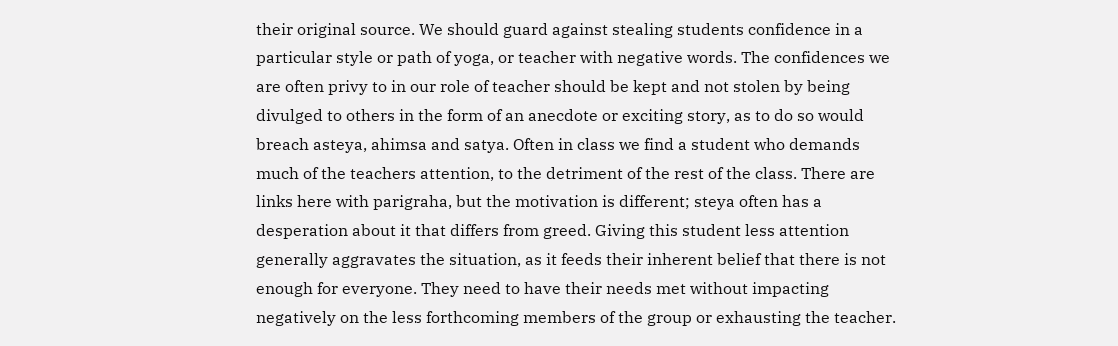their original source. We should guard against stealing students confidence in a particular style or path of yoga, or teacher with negative words. The confidences we are often privy to in our role of teacher should be kept and not stolen by being divulged to others in the form of an anecdote or exciting story, as to do so would breach asteya, ahimsa and satya. Often in class we find a student who demands much of the teachers attention, to the detriment of the rest of the class. There are links here with parigraha, but the motivation is different; steya often has a desperation about it that differs from greed. Giving this student less attention generally aggravates the situation, as it feeds their inherent belief that there is not enough for everyone. They need to have their needs met without impacting negatively on the less forthcoming members of the group or exhausting the teacher.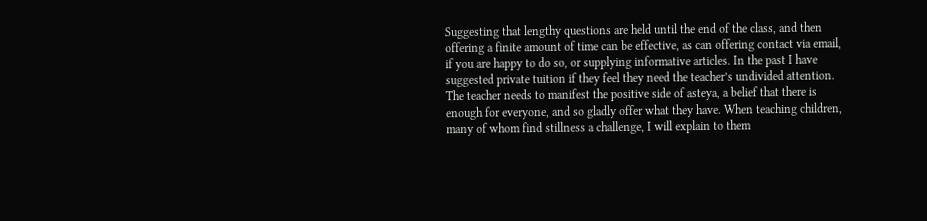Suggesting that lengthy questions are held until the end of the class, and then offering a finite amount of time can be effective, as can offering contact via email, if you are happy to do so, or supplying informative articles. In the past I have suggested private tuition if they feel they need the teacher’s undivided attention. The teacher needs to manifest the positive side of asteya, a belief that there is enough for everyone, and so gladly offer what they have. When teaching children, many of whom find stillness a challenge, I will explain to them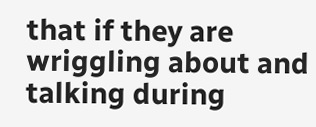that if they are wriggling about and talking during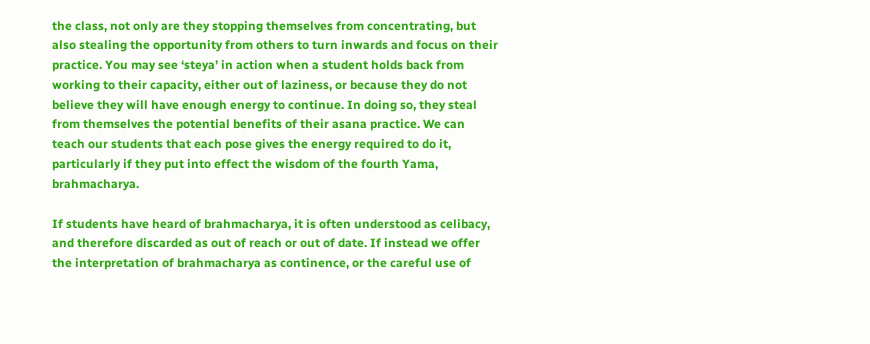the class, not only are they stopping themselves from concentrating, but also stealing the opportunity from others to turn inwards and focus on their practice. You may see ‘steya’ in action when a student holds back from working to their capacity, either out of laziness, or because they do not believe they will have enough energy to continue. In doing so, they steal from themselves the potential benefits of their asana practice. We can teach our students that each pose gives the energy required to do it, particularly if they put into effect the wisdom of the fourth Yama, brahmacharya.

If students have heard of brahmacharya, it is often understood as celibacy, and therefore discarded as out of reach or out of date. If instead we offer the interpretation of brahmacharya as continence, or the careful use of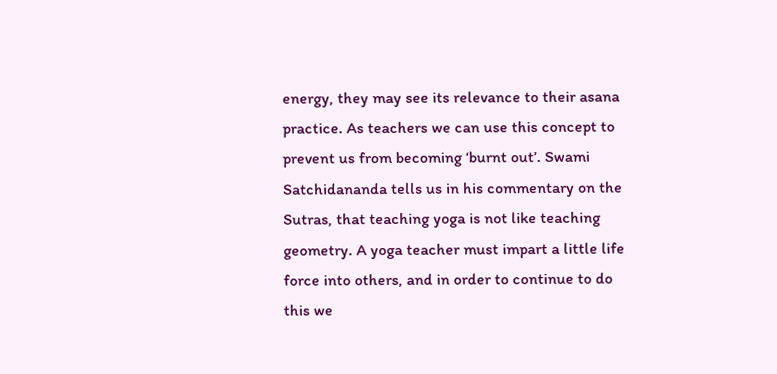energy, they may see its relevance to their asana practice. As teachers we can use this concept to prevent us from becoming ‘burnt out’. Swami Satchidananda tells us in his commentary on the Sutras, that teaching yoga is not like teaching geometry. A yoga teacher must impart a little life force into others, and in order to continue to do this we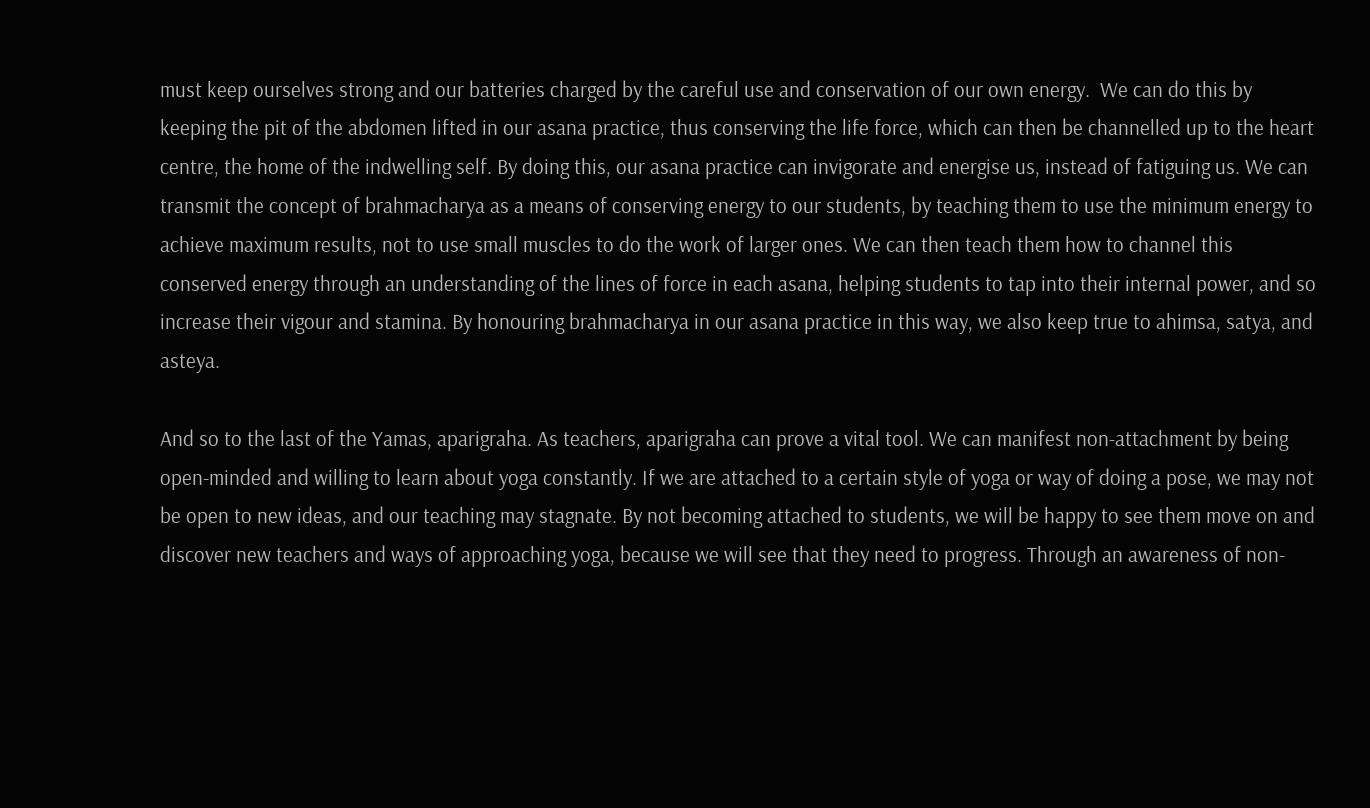must keep ourselves strong and our batteries charged by the careful use and conservation of our own energy.  We can do this by keeping the pit of the abdomen lifted in our asana practice, thus conserving the life force, which can then be channelled up to the heart centre, the home of the indwelling self. By doing this, our asana practice can invigorate and energise us, instead of fatiguing us. We can transmit the concept of brahmacharya as a means of conserving energy to our students, by teaching them to use the minimum energy to achieve maximum results, not to use small muscles to do the work of larger ones. We can then teach them how to channel this conserved energy through an understanding of the lines of force in each asana, helping students to tap into their internal power, and so increase their vigour and stamina. By honouring brahmacharya in our asana practice in this way, we also keep true to ahimsa, satya, and asteya.

And so to the last of the Yamas, aparigraha. As teachers, aparigraha can prove a vital tool. We can manifest non-attachment by being open-minded and willing to learn about yoga constantly. If we are attached to a certain style of yoga or way of doing a pose, we may not be open to new ideas, and our teaching may stagnate. By not becoming attached to students, we will be happy to see them move on and discover new teachers and ways of approaching yoga, because we will see that they need to progress. Through an awareness of non-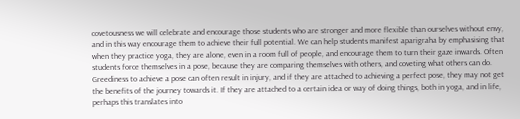covetousness we will celebrate and encourage those students who are stronger and more flexible than ourselves without envy, and in this way encourage them to achieve their full potential. We can help students manifest aparigraha by emphasising that when they practice yoga, they are alone, even in a room full of people, and encourage them to turn their gaze inwards. Often students force themselves in a pose, because they are comparing themselves with others, and coveting what others can do. Greediness to achieve a pose can often result in injury, and if they are attached to achieving a perfect pose, they may not get the benefits of the journey towards it. If they are attached to a certain idea or way of doing things, both in yoga, and in life, perhaps this translates into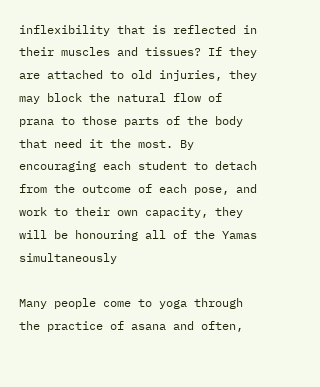inflexibility that is reflected in their muscles and tissues? If they are attached to old injuries, they may block the natural flow of prana to those parts of the body that need it the most. By encouraging each student to detach from the outcome of each pose, and work to their own capacity, they will be honouring all of the Yamas simultaneously

Many people come to yoga through the practice of asana and often,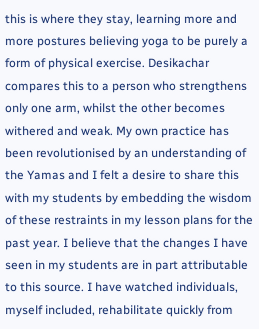this is where they stay, learning more and more postures believing yoga to be purely a form of physical exercise. Desikachar compares this to a person who strengthens only one arm, whilst the other becomes withered and weak. My own practice has been revolutionised by an understanding of the Yamas and I felt a desire to share this with my students by embedding the wisdom of these restraints in my lesson plans for the past year. I believe that the changes I have seen in my students are in part attributable to this source. I have watched individuals, myself included, rehabilitate quickly from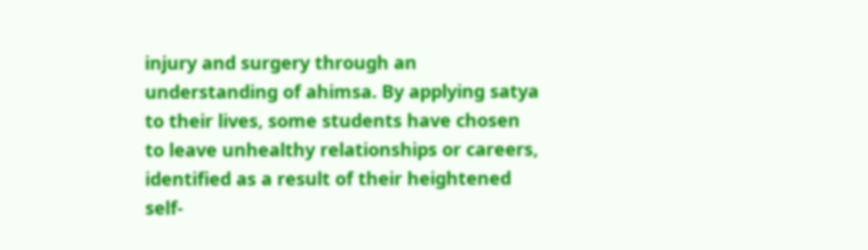injury and surgery through an understanding of ahimsa. By applying satya to their lives, some students have chosen to leave unhealthy relationships or careers, identified as a result of their heightened self-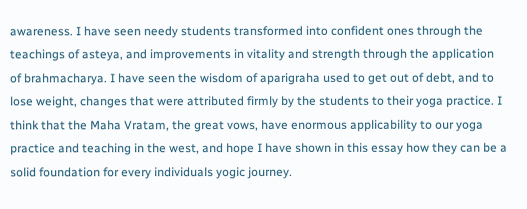awareness. I have seen needy students transformed into confident ones through the teachings of asteya, and improvements in vitality and strength through the application of brahmacharya. I have seen the wisdom of aparigraha used to get out of debt, and to lose weight, changes that were attributed firmly by the students to their yoga practice. I think that the Maha Vratam, the great vows, have enormous applicability to our yoga practice and teaching in the west, and hope I have shown in this essay how they can be a solid foundation for every individuals yogic journey.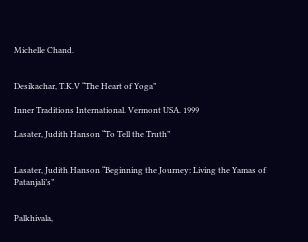Michelle Chand.


Desikachar, T.K.V “The Heart of Yoga”

Inner Traditions International. Vermont USA. 1999

Lasater, Judith Hanson “To Tell the Truth”


Lasater, Judith Hanson “Beginning the Journey: Living the Yamas of Patanjali’s”


Palkhivala,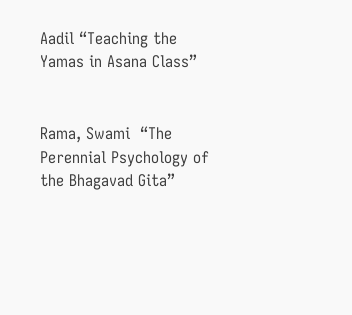Aadil “Teaching the Yamas in Asana Class”


Rama, Swami  “The Perennial Psychology of the Bhagavad Gita”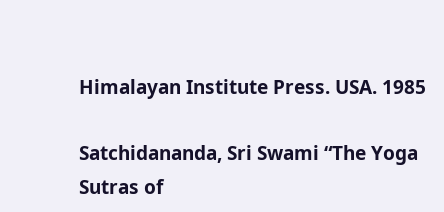Himalayan Institute Press. USA. 1985

Satchidananda, Sri Swami “The Yoga Sutras of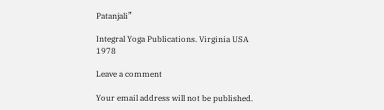Patanjali”

Integral Yoga Publications. Virginia USA 1978

Leave a comment

Your email address will not be published.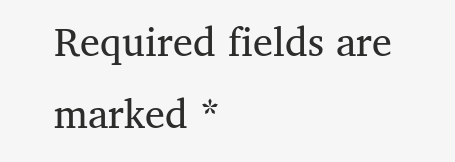Required fields are marked *